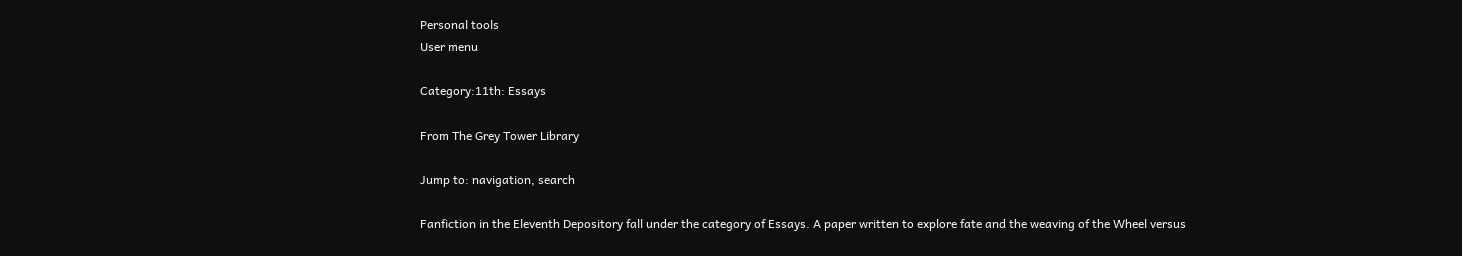Personal tools
User menu

Category:11th: Essays

From The Grey Tower Library

Jump to: navigation, search

Fanfiction in the Eleventh Depository fall under the category of Essays. A paper written to explore fate and the weaving of the Wheel versus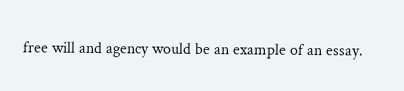free will and agency would be an example of an essay.